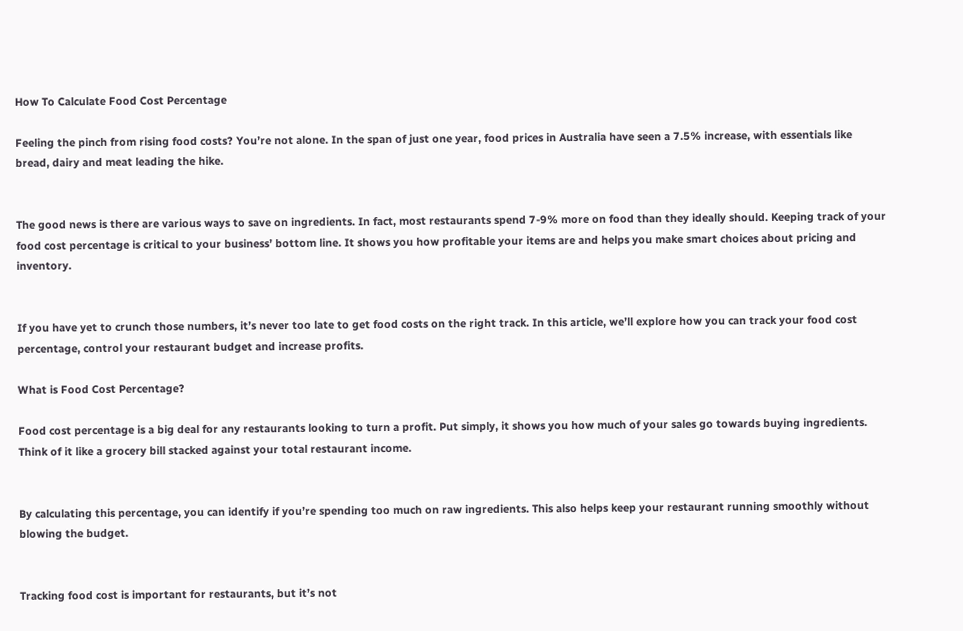How To Calculate Food Cost Percentage

Feeling the pinch from rising food costs? You’re not alone. In the span of just one year, food prices in Australia have seen a 7.5% increase, with essentials like bread, dairy and meat leading the hike.


The good news is there are various ways to save on ingredients. In fact, most restaurants spend 7-9% more on food than they ideally should. Keeping track of your food cost percentage is critical to your business’ bottom line. It shows you how profitable your items are and helps you make smart choices about pricing and inventory.


If you have yet to crunch those numbers, it’s never too late to get food costs on the right track. In this article, we’ll explore how you can track your food cost percentage, control your restaurant budget and increase profits.

What is Food Cost Percentage?

Food cost percentage is a big deal for any restaurants looking to turn a profit. Put simply, it shows you how much of your sales go towards buying ingredients. Think of it like a grocery bill stacked against your total restaurant income.


By calculating this percentage, you can identify if you’re spending too much on raw ingredients. This also helps keep your restaurant running smoothly without blowing the budget.


Tracking food cost is important for restaurants, but it’s not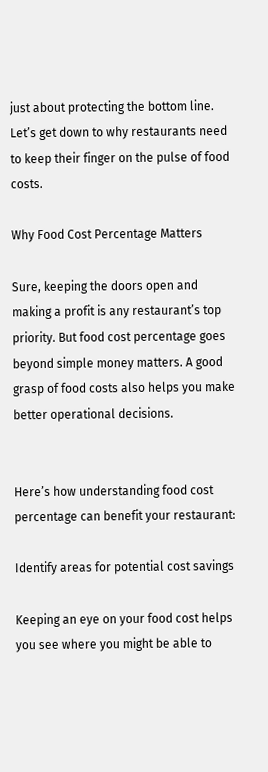just about protecting the bottom line. Let’s get down to why restaurants need to keep their finger on the pulse of food costs.

Why Food Cost Percentage Matters

Sure, keeping the doors open and making a profit is any restaurant’s top priority. But food cost percentage goes beyond simple money matters. A good grasp of food costs also helps you make better operational decisions.


Here’s how understanding food cost percentage can benefit your restaurant:

Identify areas for potential cost savings

Keeping an eye on your food cost helps you see where you might be able to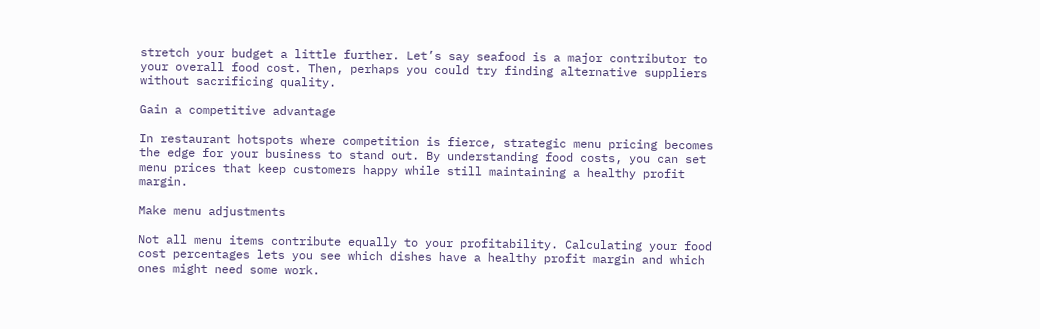stretch your budget a little further. Let’s say seafood is a major contributor to your overall food cost. Then, perhaps you could try finding alternative suppliers without sacrificing quality.

Gain a competitive advantage

In restaurant hotspots where competition is fierce, strategic menu pricing becomes the edge for your business to stand out. By understanding food costs, you can set menu prices that keep customers happy while still maintaining a healthy profit margin.

Make menu adjustments

Not all menu items contribute equally to your profitability. Calculating your food cost percentages lets you see which dishes have a healthy profit margin and which ones might need some work.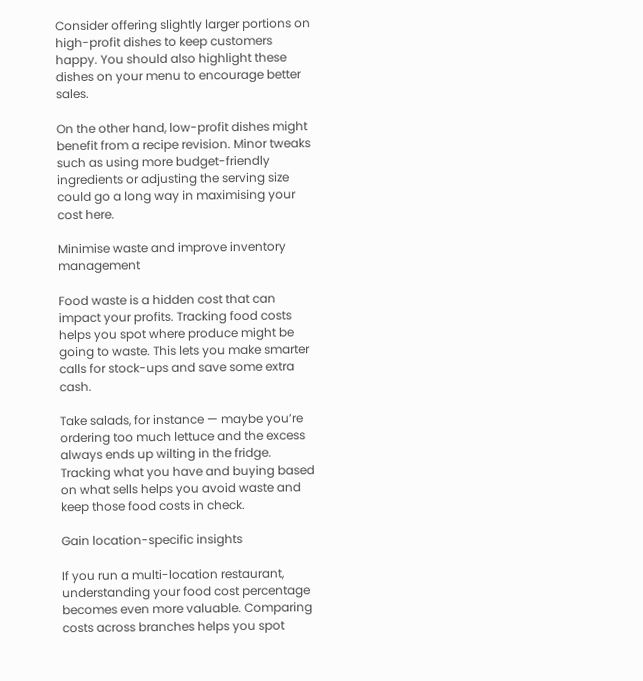Consider offering slightly larger portions on high-profit dishes to keep customers happy. You should also highlight these dishes on your menu to encourage better sales.

On the other hand, low-profit dishes might benefit from a recipe revision. Minor tweaks such as using more budget-friendly ingredients or adjusting the serving size could go a long way in maximising your cost here.

Minimise waste and improve inventory management

Food waste is a hidden cost that can impact your profits. Tracking food costs helps you spot where produce might be going to waste. This lets you make smarter calls for stock-ups and save some extra cash.

Take salads, for instance — maybe you’re ordering too much lettuce and the excess always ends up wilting in the fridge. Tracking what you have and buying based on what sells helps you avoid waste and keep those food costs in check.

Gain location-specific insights

If you run a multi-location restaurant, understanding your food cost percentage becomes even more valuable. Comparing costs across branches helps you spot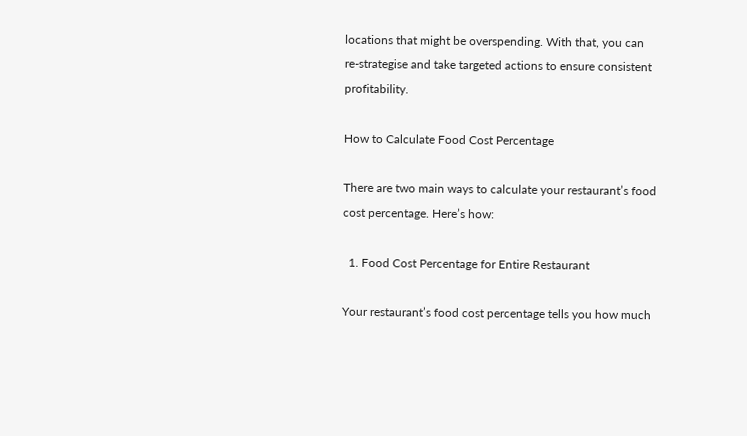locations that might be overspending. With that, you can re-strategise and take targeted actions to ensure consistent profitability.

How to Calculate Food Cost Percentage

There are two main ways to calculate your restaurant’s food cost percentage. Here’s how:

  1. Food Cost Percentage for Entire Restaurant

Your restaurant’s food cost percentage tells you how much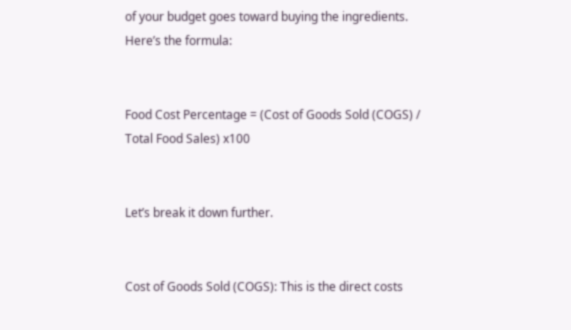of your budget goes toward buying the ingredients. Here’s the formula:


Food Cost Percentage = (Cost of Goods Sold (COGS) / Total Food Sales) x100


Let’s break it down further.


Cost of Goods Sold (COGS): This is the direct costs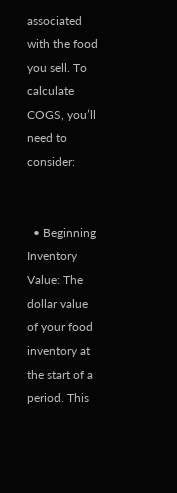associated with the food you sell. To calculate COGS, you’ll need to consider:


  • Beginning Inventory Value: The dollar value of your food inventory at the start of a period. This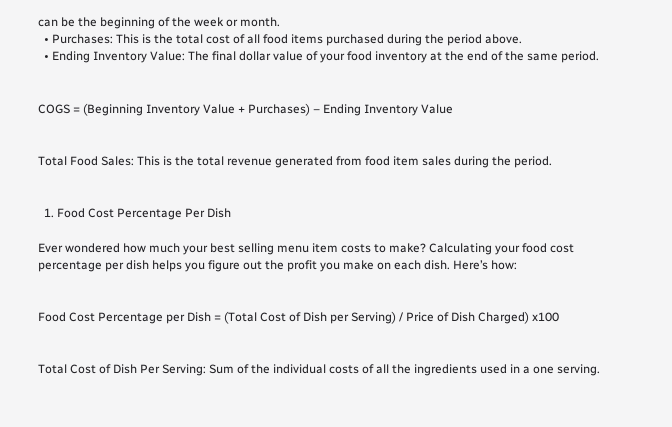can be the beginning of the week or month.
  • Purchases: This is the total cost of all food items purchased during the period above.
  • Ending Inventory Value: The final dollar value of your food inventory at the end of the same period.


COGS = (Beginning Inventory Value + Purchases) – Ending Inventory Value


Total Food Sales: This is the total revenue generated from food item sales during the period.


  1. Food Cost Percentage Per Dish

Ever wondered how much your best selling menu item costs to make? Calculating your food cost percentage per dish helps you figure out the profit you make on each dish. Here’s how:


Food Cost Percentage per Dish = (Total Cost of Dish per Serving) / Price of Dish Charged) x100


Total Cost of Dish Per Serving: Sum of the individual costs of all the ingredients used in a one serving.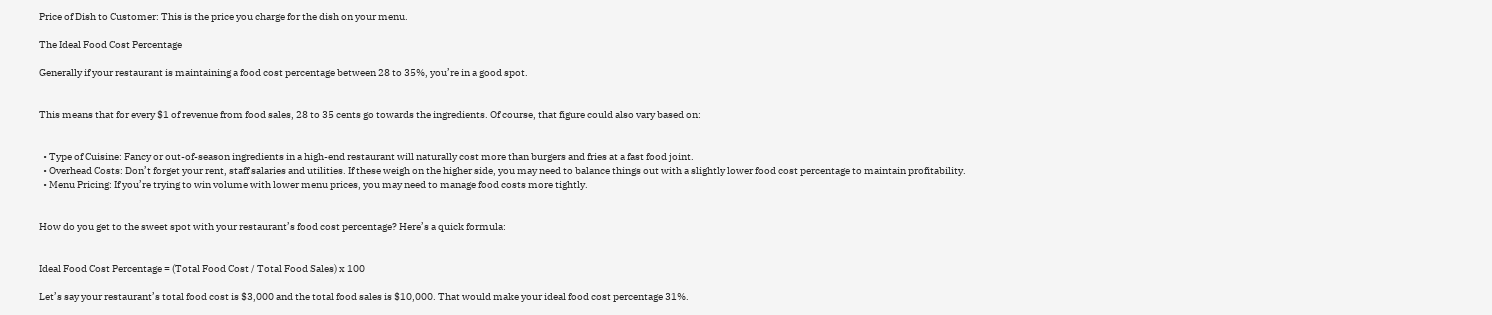Price of Dish to Customer: This is the price you charge for the dish on your menu.

The Ideal Food Cost Percentage

Generally if your restaurant is maintaining a food cost percentage between 28 to 35%, you’re in a good spot.


This means that for every $1 of revenue from food sales, 28 to 35 cents go towards the ingredients. Of course, that figure could also vary based on:


  • Type of Cuisine: Fancy or out-of-season ingredients in a high-end restaurant will naturally cost more than burgers and fries at a fast food joint.
  • Overhead Costs: Don’t forget your rent, staff salaries and utilities. If these weigh on the higher side, you may need to balance things out with a slightly lower food cost percentage to maintain profitability.
  • Menu Pricing: If you’re trying to win volume with lower menu prices, you may need to manage food costs more tightly.


How do you get to the sweet spot with your restaurant’s food cost percentage? Here’s a quick formula:


Ideal Food Cost Percentage = (Total Food Cost / Total Food Sales) x 100

Let’s say your restaurant’s total food cost is $3,000 and the total food sales is $10,000. That would make your ideal food cost percentage 31%.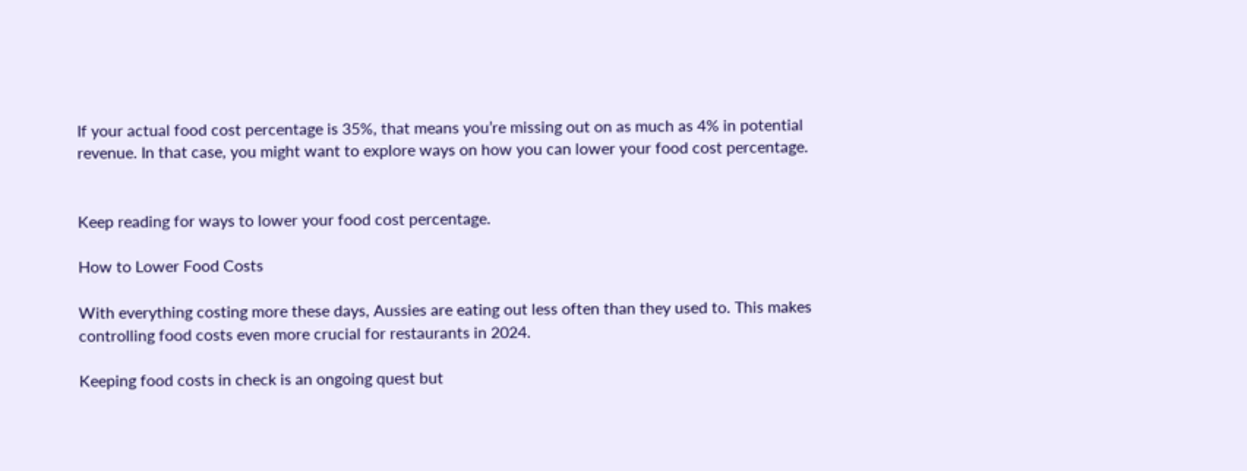If your actual food cost percentage is 35%, that means you’re missing out on as much as 4% in potential revenue. In that case, you might want to explore ways on how you can lower your food cost percentage.


Keep reading for ways to lower your food cost percentage.

How to Lower Food Costs

With everything costing more these days, Aussies are eating out less often than they used to. This makes controlling food costs even more crucial for restaurants in 2024.

Keeping food costs in check is an ongoing quest but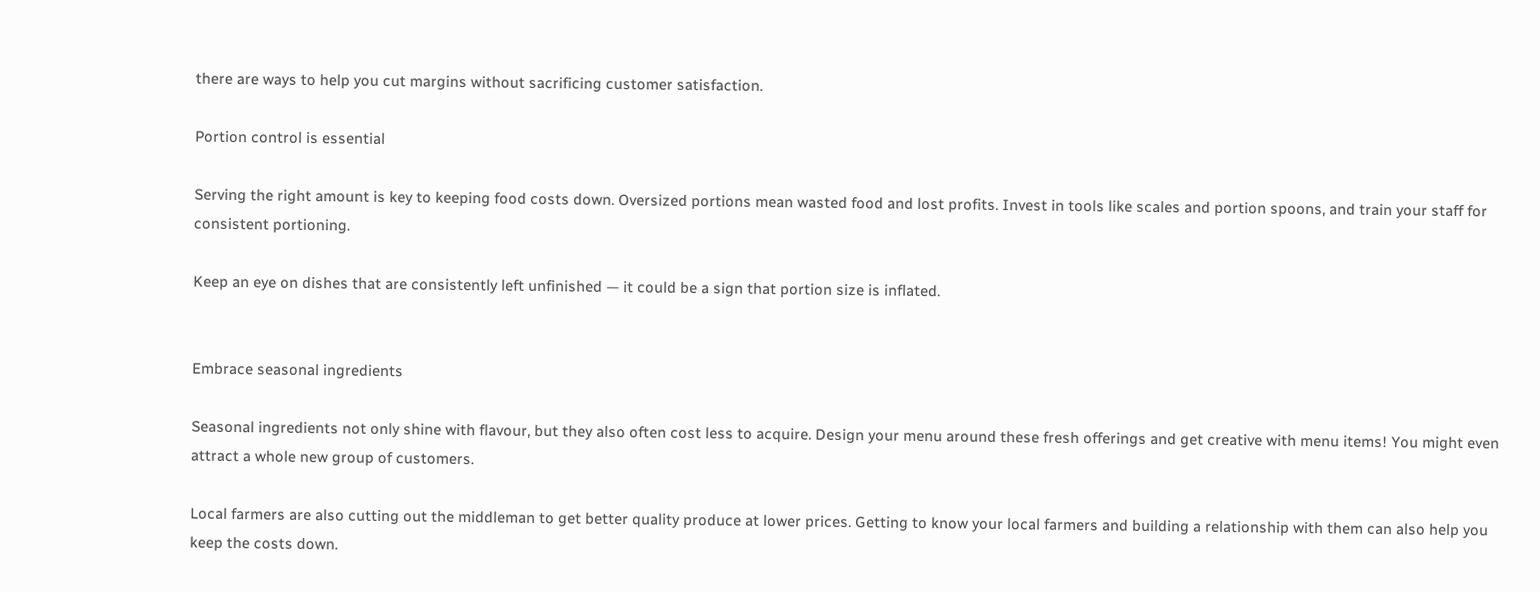there are ways to help you cut margins without sacrificing customer satisfaction.

Portion control is essential

Serving the right amount is key to keeping food costs down. Oversized portions mean wasted food and lost profits. Invest in tools like scales and portion spoons, and train your staff for consistent portioning.

Keep an eye on dishes that are consistently left unfinished — it could be a sign that portion size is inflated.


Embrace seasonal ingredients

Seasonal ingredients not only shine with flavour, but they also often cost less to acquire. Design your menu around these fresh offerings and get creative with menu items! You might even attract a whole new group of customers.

Local farmers are also cutting out the middleman to get better quality produce at lower prices. Getting to know your local farmers and building a relationship with them can also help you keep the costs down.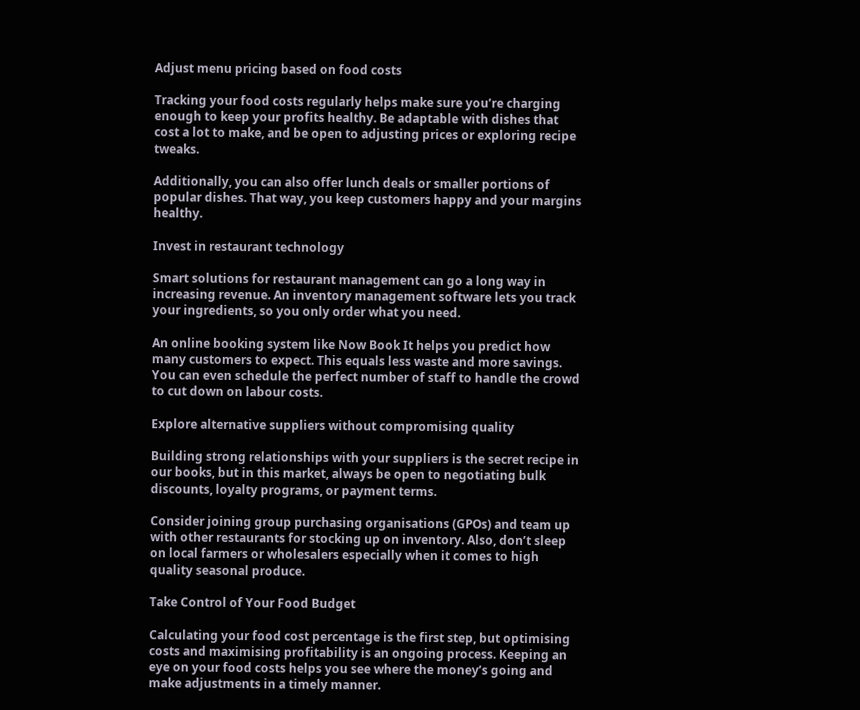Adjust menu pricing based on food costs

Tracking your food costs regularly helps make sure you’re charging enough to keep your profits healthy. Be adaptable with dishes that cost a lot to make, and be open to adjusting prices or exploring recipe tweaks.

Additionally, you can also offer lunch deals or smaller portions of popular dishes. That way, you keep customers happy and your margins healthy.

Invest in restaurant technology

Smart solutions for restaurant management can go a long way in increasing revenue. An inventory management software lets you track your ingredients, so you only order what you need.

An online booking system like Now Book It helps you predict how many customers to expect. This equals less waste and more savings. You can even schedule the perfect number of staff to handle the crowd to cut down on labour costs.

Explore alternative suppliers without compromising quality

Building strong relationships with your suppliers is the secret recipe in our books, but in this market, always be open to negotiating bulk discounts, loyalty programs, or payment terms.

Consider joining group purchasing organisations (GPOs) and team up with other restaurants for stocking up on inventory. Also, don’t sleep on local farmers or wholesalers especially when it comes to high quality seasonal produce.

Take Control of Your Food Budget

Calculating your food cost percentage is the first step, but optimising costs and maximising profitability is an ongoing process. Keeping an eye on your food costs helps you see where the money’s going and make adjustments in a timely manner.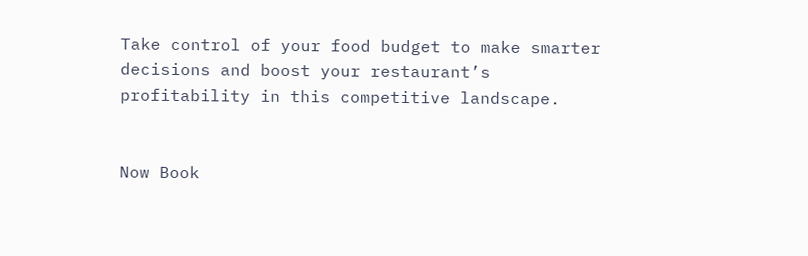Take control of your food budget to make smarter decisions and boost your restaurant’s profitability in this competitive landscape.


Now Book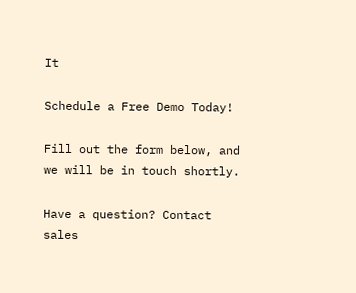It

Schedule a Free Demo Today!

Fill out the form below, and we will be in touch shortly.

Have a question? Contact sales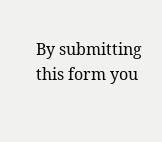By submitting this form you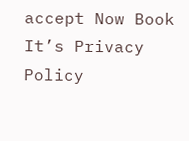accept Now Book It’s Privacy Policy